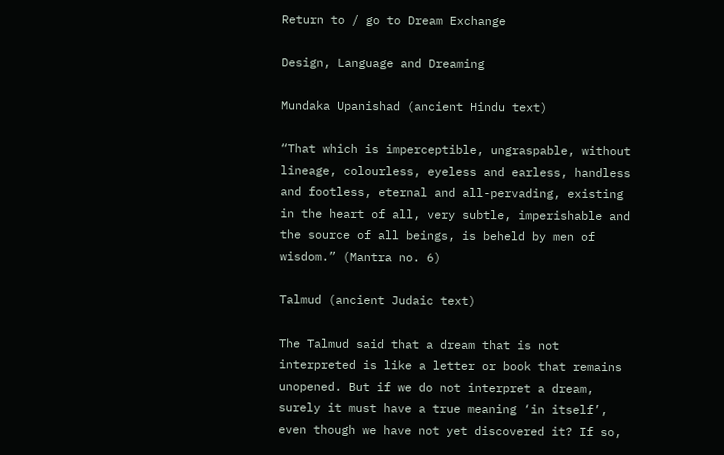Return to / go to Dream Exchange

Design, Language and Dreaming

Mundaka Upanishad (ancient Hindu text)

“That which is imperceptible, ungraspable, without lineage, colourless, eyeless and earless, handless and footless, eternal and all-pervading, existing in the heart of all, very subtle, imperishable and the source of all beings, is beheld by men of wisdom.” (Mantra no. 6)

Talmud (ancient Judaic text)

The Talmud said that a dream that is not interpreted is like a letter or book that remains unopened. But if we do not interpret a dream, surely it must have a true meaning ‘in itself’, even though we have not yet discovered it? If so,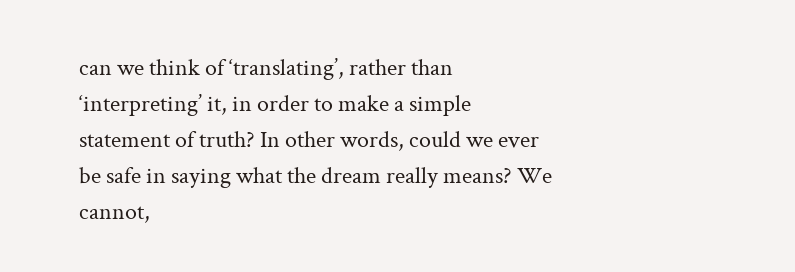can we think of ‘translating’, rather than ‘interpreting’ it, in order to make a simple statement of truth? In other words, could we ever be safe in saying what the dream really means? We cannot,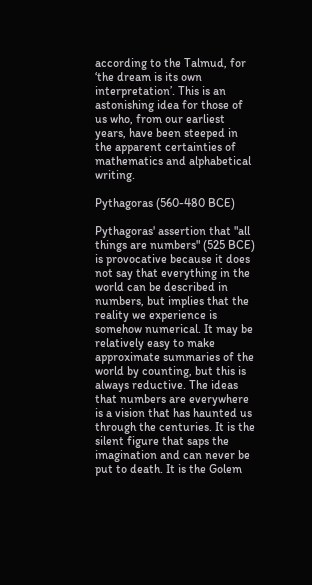according to the Talmud, for ‘the dream is its own interpretation’. This is an astonishing idea for those of us who, from our earliest years, have been steeped in the apparent certainties of mathematics and alphabetical writing.

Pythagoras (560-480 BCE)

Pythagoras' assertion that "all things are numbers" (525 BCE) is provocative because it does not say that everything in the world can be described in numbers, but implies that the reality we experience is somehow numerical. It may be relatively easy to make approximate summaries of the world by counting, but this is always reductive. The ideas that numbers are everywhere is a vision that has haunted us through the centuries. It is the silent figure that saps the imagination and can never be put to death. It is the Golem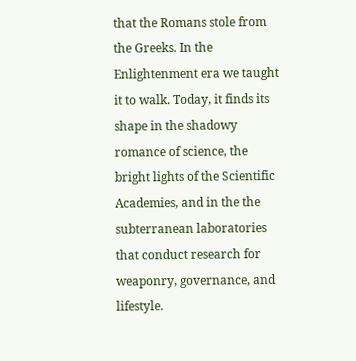that the Romans stole from the Greeks. In the Enlightenment era we taught it to walk. Today, it finds its shape in the shadowy romance of science, the bright lights of the Scientific Academies, and in the the subterranean laboratories that conduct research for weaponry, governance, and lifestyle.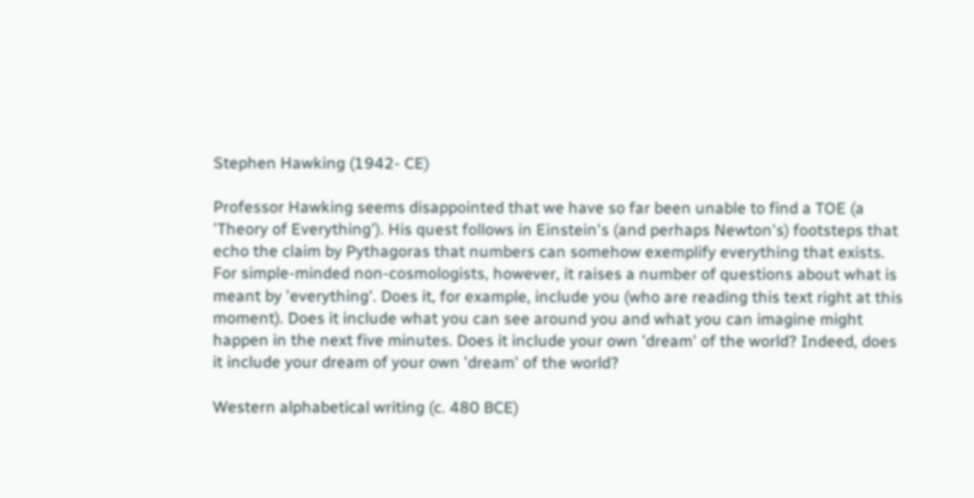Stephen Hawking (1942- CE)

Professor Hawking seems disappointed that we have so far been unable to find a TOE (a 'Theory of Everything'). His quest follows in Einstein's (and perhaps Newton's) footsteps that echo the claim by Pythagoras that numbers can somehow exemplify everything that exists. For simple-minded non-cosmologists, however, it raises a number of questions about what is meant by 'everything'. Does it, for example, include you (who are reading this text right at this moment). Does it include what you can see around you and what you can imagine might happen in the next five minutes. Does it include your own 'dream' of the world? Indeed, does it include your dream of your own 'dream' of the world?

Western alphabetical writing (c. 480 BCE)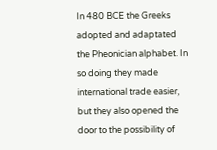In 480 BCE the Greeks adopted and adaptated the Pheonician alphabet. In so doing they made international trade easier, but they also opened the door to the possibility of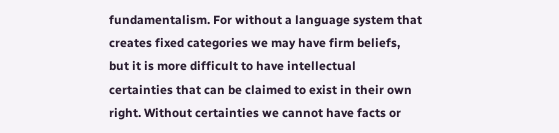fundamentalism. For without a language system that creates fixed categories we may have firm beliefs, but it is more difficult to have intellectual certainties that can be claimed to exist in their own right. Without certainties we cannot have facts or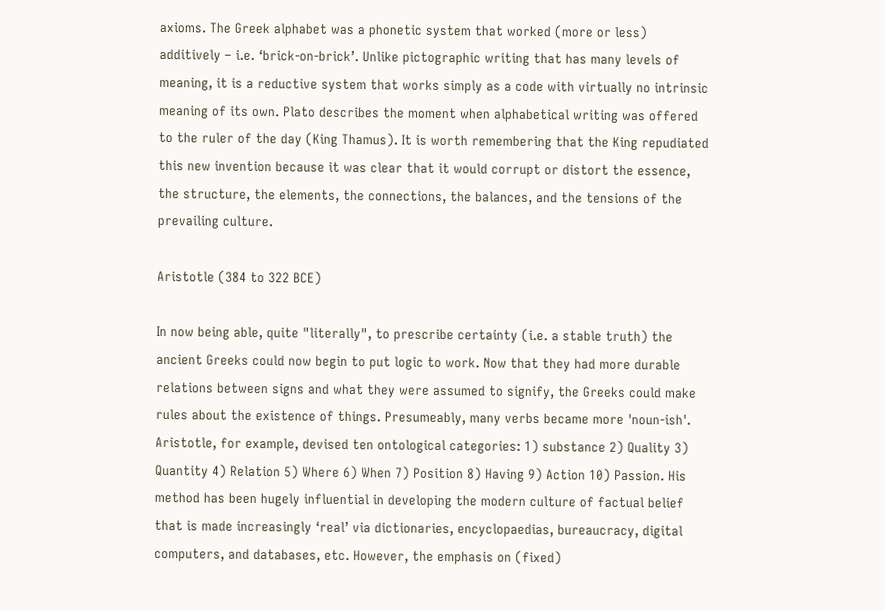axioms. The Greek alphabet was a phonetic system that worked (more or less) additively – i.e. ‘brick-on-brick’. Unlike pictographic writing that has many levels of meaning, it is a reductive system that works simply as a code with virtually no intrinsic meaning of its own. Plato describes the moment when alphabetical writing was offered to the ruler of the day (King Thamus). It is worth remembering that the King repudiated this new invention because it was clear that it would corrupt or distort the essence, the structure, the elements, the connections, the balances, and the tensions of the prevailing culture.

Aristotle (384 to 322 BCE)

In now being able, quite "literally", to prescribe certainty (i.e. a stable truth) the ancient Greeks could now begin to put logic to work. Now that they had more durable relations between signs and what they were assumed to signify, the Greeks could make rules about the existence of things. Presumeably, many verbs became more 'noun-ish'. Aristotle, for example, devised ten ontological categories: 1) substance 2) Quality 3) Quantity 4) Relation 5) Where 6) When 7) Position 8) Having 9) Action 10) Passion. His method has been hugely influential in developing the modern culture of factual belief that is made increasingly ‘real’ via dictionaries, encyclopaedias, bureaucracy, digital computers, and databases, etc. However, the emphasis on (fixed)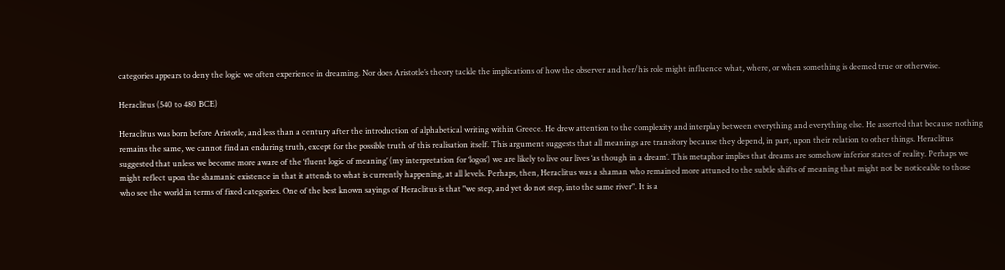categories appears to deny the logic we often experience in dreaming. Nor does Aristotle’s theory tackle the implications of how the observer and her/his role might influence what, where, or when something is deemed true or otherwise.

Heraclitus (540 to 480 BCE)

Heraclitus was born before Aristotle, and less than a century after the introduction of alphabetical writing within Greece. He drew attention to the complexity and interplay between everything and everything else. He asserted that because nothing remains the same, we cannot find an enduring truth, except for the possible truth of this realisation itself. This argument suggests that all meanings are transitory because they depend, in part, upon their relation to other things. Heraclitus suggested that unless we become more aware of the ‘fluent logic of meaning’ (my interpretation for ‘logos’) we are likely to live our lives ‘as though in a dream’. This metaphor implies that dreams are somehow inferior states of reality. Perhaps we might reflect upon the shamanic existence in that it attends to what is currently happening, at all levels. Perhaps, then, Heraclitus was a shaman who remained more attuned to the subtle shifts of meaning that might not be noticeable to those who see the world in terms of fixed categories. One of the best known sayings of Heraclitus is that "we step, and yet do not step, into the same river". It is a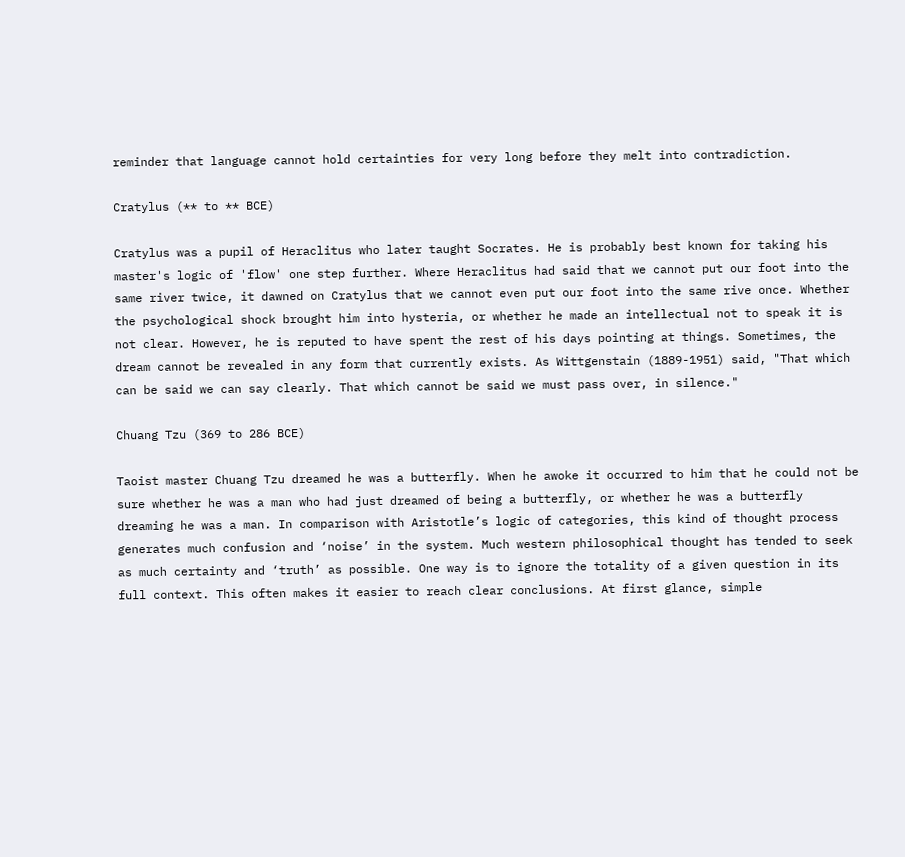reminder that language cannot hold certainties for very long before they melt into contradiction.

Cratylus (** to ** BCE)

Cratylus was a pupil of Heraclitus who later taught Socrates. He is probably best known for taking his master's logic of 'flow' one step further. Where Heraclitus had said that we cannot put our foot into the same river twice, it dawned on Cratylus that we cannot even put our foot into the same rive once. Whether the psychological shock brought him into hysteria, or whether he made an intellectual not to speak it is not clear. However, he is reputed to have spent the rest of his days pointing at things. Sometimes, the dream cannot be revealed in any form that currently exists. As Wittgenstain (1889-1951) said, "That which can be said we can say clearly. That which cannot be said we must pass over, in silence."

Chuang Tzu (369 to 286 BCE)

Taoist master Chuang Tzu dreamed he was a butterfly. When he awoke it occurred to him that he could not be sure whether he was a man who had just dreamed of being a butterfly, or whether he was a butterfly dreaming he was a man. In comparison with Aristotle’s logic of categories, this kind of thought process generates much confusion and ‘noise’ in the system. Much western philosophical thought has tended to seek as much certainty and ‘truth’ as possible. One way is to ignore the totality of a given question in its full context. This often makes it easier to reach clear conclusions. At first glance, simple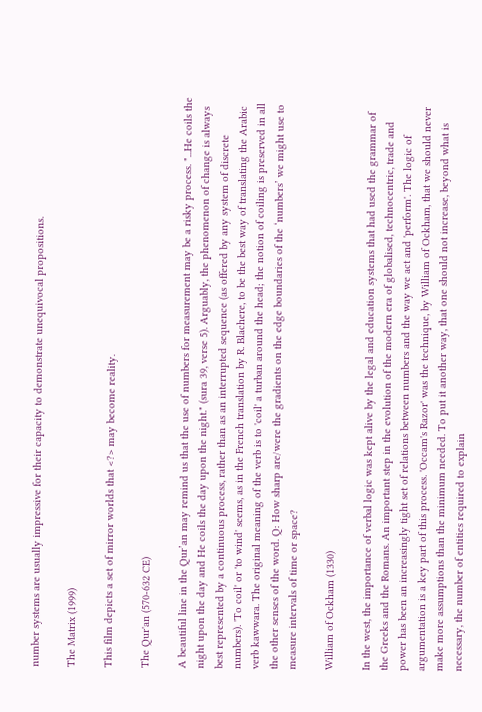number systems are usually impressive for their capacity to demonstrate unequivocal propositions.

The Matrix (1999)

This film depicts a set of mirror worlds that <?> may become reality.

The Qur'an (570-632 CE)

A beautiful line in the Qur’an may remind us that the use of numbers for measurement may be a risky process. "...He coils the night upon the day and He coils the day upon the night." (sura 39, verse 5). Arguably, the phenomenon of change is always best represented by a continuous process, rather than as an interrupted sequence (as offered by any system of discrete numbers). 'To coil' or 'to wind' seems, as in the French translation by R. Blachere, to be the best way of translating the Arabic verb kawwara. The original meaning of the verb is to 'coil' a turban around the head; the notion of coiling is preserved in all the other senses of the word. Q: How sharp are/were the gradients on the edge boundaries of the ‘numbers’ we might use to measure intervals of time or space?

William of Ockham (1330)

In the west, the importance of verbal logic was kept alive by the legal and education systems that had used the grammar of the Greeks and the Romans. An important step in the evolution of the modern era of globalised, technocentric, trade and power has been an increasingly tight set of relations between numbers and the way we act and 'perform'. The logic of argumentation is a key part of this process. 'Occam's Razor' was the technique, by William of Ockham, that we should never make more assumptions than the minimum needed. To put it another way, that one should not increase, beyond what is necessary, the number of entities required to explain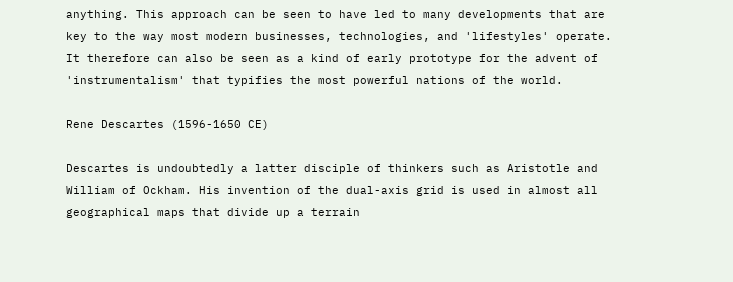anything. This approach can be seen to have led to many developments that are key to the way most modern businesses, technologies, and 'lifestyles' operate. It therefore can also be seen as a kind of early prototype for the advent of 'instrumentalism' that typifies the most powerful nations of the world.

Rene Descartes (1596-1650 CE)

Descartes is undoubtedly a latter disciple of thinkers such as Aristotle and William of Ockham. His invention of the dual-axis grid is used in almost all geographical maps that divide up a terrain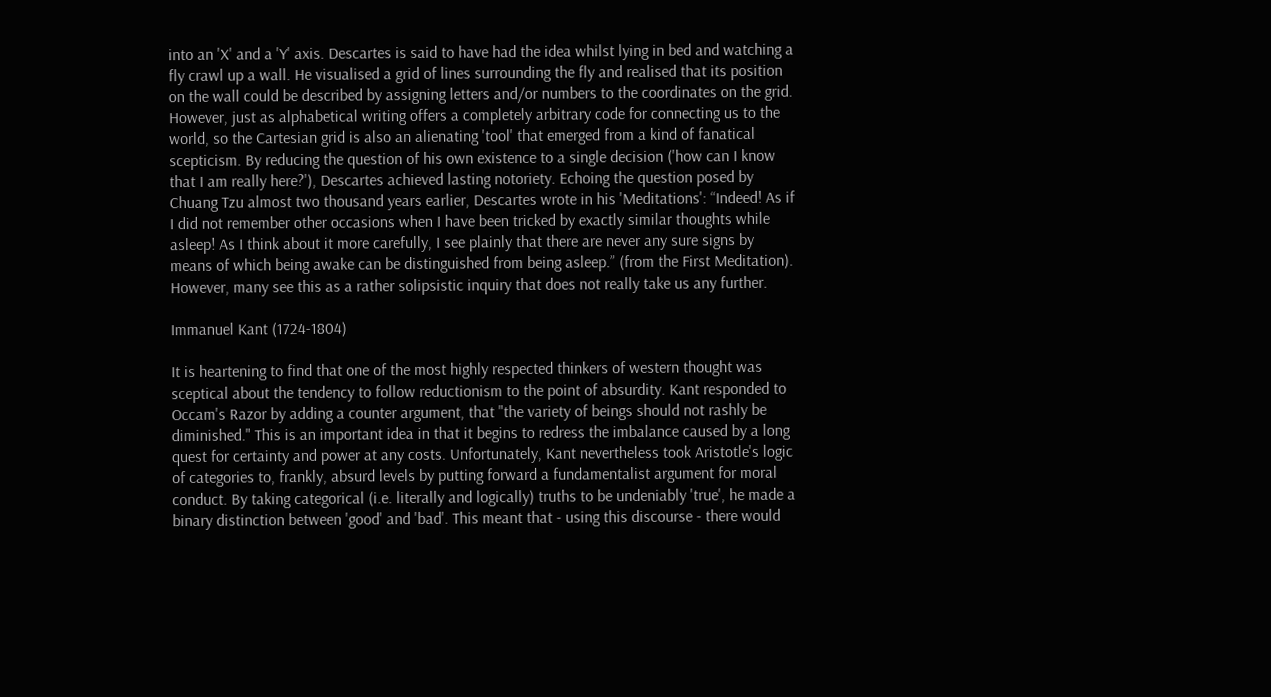into an 'X' and a 'Y' axis. Descartes is said to have had the idea whilst lying in bed and watching a fly crawl up a wall. He visualised a grid of lines surrounding the fly and realised that its position on the wall could be described by assigning letters and/or numbers to the coordinates on the grid. However, just as alphabetical writing offers a completely arbitrary code for connecting us to the world, so the Cartesian grid is also an alienating 'tool' that emerged from a kind of fanatical scepticism. By reducing the question of his own existence to a single decision ('how can I know that I am really here?'), Descartes achieved lasting notoriety. Echoing the question posed by Chuang Tzu almost two thousand years earlier, Descartes wrote in his 'Meditations': “Indeed! As if I did not remember other occasions when I have been tricked by exactly similar thoughts while asleep! As I think about it more carefully, I see plainly that there are never any sure signs by means of which being awake can be distinguished from being asleep.” (from the First Meditation). However, many see this as a rather solipsistic inquiry that does not really take us any further.

Immanuel Kant (1724-1804)

It is heartening to find that one of the most highly respected thinkers of western thought was sceptical about the tendency to follow reductionism to the point of absurdity. Kant responded to Occam's Razor by adding a counter argument, that "the variety of beings should not rashly be diminished." This is an important idea in that it begins to redress the imbalance caused by a long quest for certainty and power at any costs. Unfortunately, Kant nevertheless took Aristotle's logic of categories to, frankly, absurd levels by putting forward a fundamentalist argument for moral conduct. By taking categorical (i.e. literally and logically) truths to be undeniably 'true', he made a binary distinction between 'good' and 'bad'. This meant that - using this discourse - there would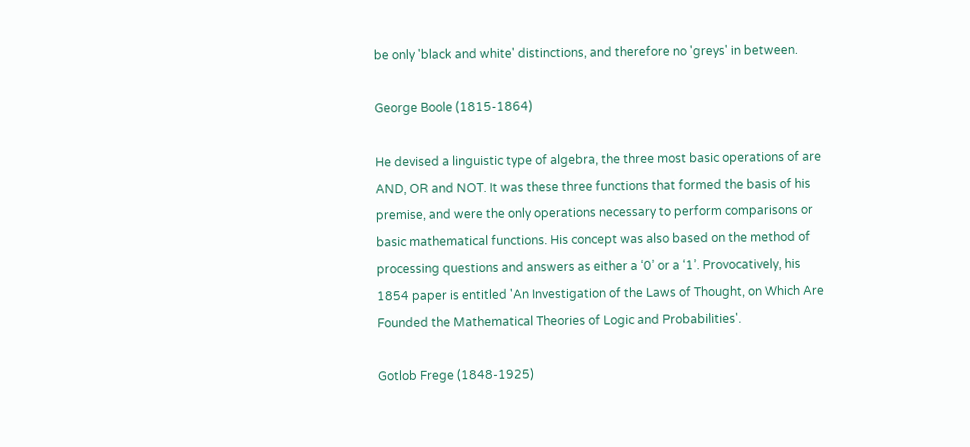be only 'black and white' distinctions, and therefore no 'greys' in between.

George Boole (1815-1864)

He devised a linguistic type of algebra, the three most basic operations of are AND, OR and NOT. It was these three functions that formed the basis of his premise, and were the only operations necessary to perform comparisons or basic mathematical functions. His concept was also based on the method of processing questions and answers as either a ‘0’ or a ‘1’. Provocatively, his 1854 paper is entitled 'An Investigation of the Laws of Thought, on Which Are Founded the Mathematical Theories of Logic and Probabilities'.

Gotlob Frege (1848-1925)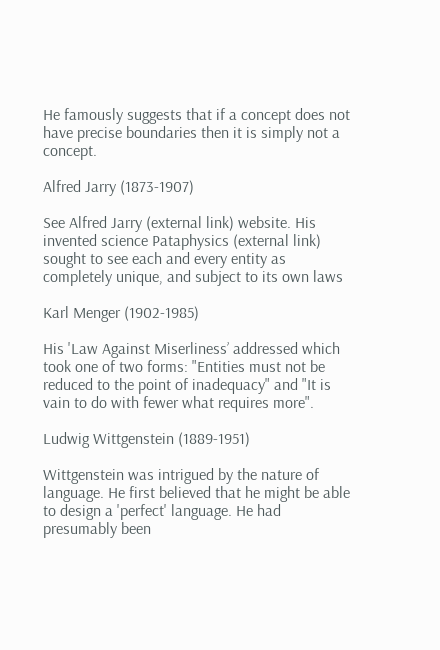He famously suggests that if a concept does not have precise boundaries then it is simply not a concept.

Alfred Jarry (1873-1907)

See Alfred Jarry (external link) website. His invented science Pataphysics (external link) sought to see each and every entity as completely unique, and subject to its own laws

Karl Menger (1902-1985)

His 'Law Against Miserliness’ addressed which took one of two forms: "Entities must not be reduced to the point of inadequacy" and "It is vain to do with fewer what requires more".

Ludwig Wittgenstein (1889-1951)

Wittgenstein was intrigued by the nature of language. He first believed that he might be able to design a 'perfect' language. He had presumably been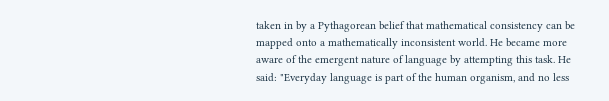taken in by a Pythagorean belief that mathematical consistency can be mapped onto a mathematically inconsistent world. He became more aware of the emergent nature of language by attempting this task. He said: "Everyday language is part of the human organism, and no less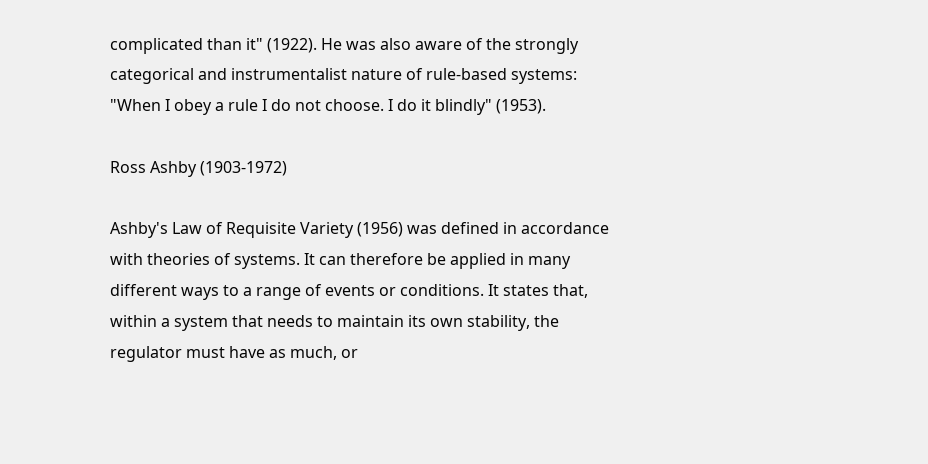complicated than it" (1922). He was also aware of the strongly categorical and instrumentalist nature of rule-based systems: "When I obey a rule I do not choose. I do it blindly" (1953).

Ross Ashby (1903-1972)

Ashby's Law of Requisite Variety (1956) was defined in accordance with theories of systems. It can therefore be applied in many different ways to a range of events or conditions. It states that, within a system that needs to maintain its own stability, the regulator must have as much, or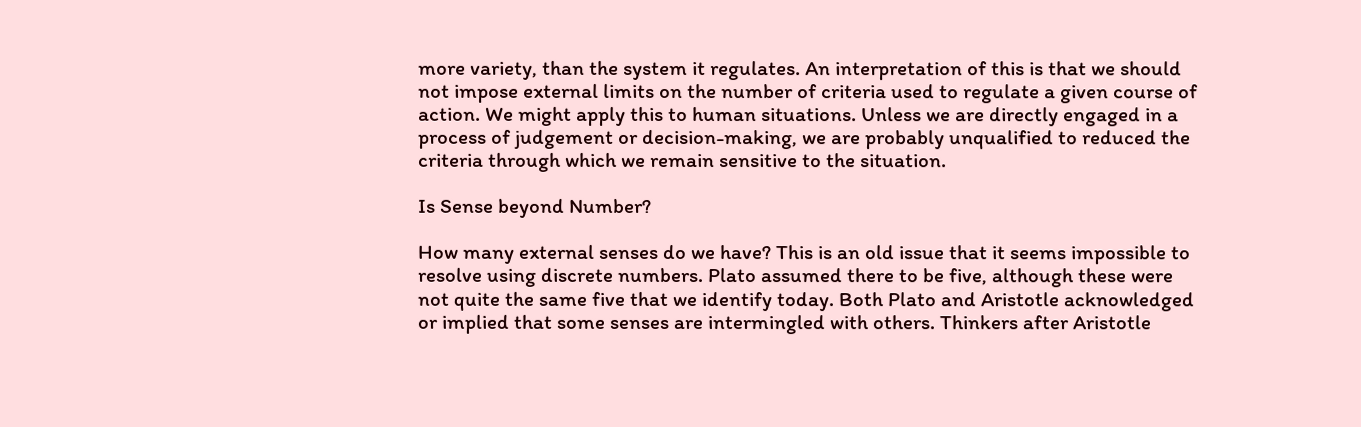more variety, than the system it regulates. An interpretation of this is that we should not impose external limits on the number of criteria used to regulate a given course of action. We might apply this to human situations. Unless we are directly engaged in a process of judgement or decision-making, we are probably unqualified to reduced the criteria through which we remain sensitive to the situation.

Is Sense beyond Number?

How many external senses do we have? This is an old issue that it seems impossible to resolve using discrete numbers. Plato assumed there to be five, although these were not quite the same five that we identify today. Both Plato and Aristotle acknowledged or implied that some senses are intermingled with others. Thinkers after Aristotle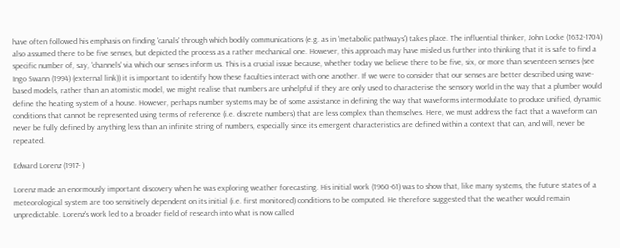have often followed his emphasis on finding 'canals' through which bodily communications (e.g. as in 'metabolic pathways') takes place. The influential thinker, John Locke (1632-1704) also assumed there to be five senses, but depicted the process as a rather mechanical one. However, this approach may have misled us further into thinking that it is safe to find a specific number of, say, 'channels' via which our senses inform us. This is a crucial issue because, whether today we believe there to be five, six, or more than seventeen senses (see Ingo Swann (1994) (external link)) it is important to identify how these faculties interact with one another. If we were to consider that our senses are better described using wave-based models, rather than an atomistic model, we might realise that numbers are unhelpful if they are only used to characterise the sensory world in the way that a plumber would define the heating system of a house. However, perhaps number systems may be of some assistance in defining the way that waveforms intermodulate to produce unified, dynamic conditions that cannot be represented using terms of reference (i.e. discrete numbers) that are less complex than themselves. Here, we must address the fact that a waveform can never be fully defined by anything less than an infinite string of numbers, especially since its emergent characteristics are defined within a context that can, and will, never be repeated.

Edward Lorenz (1917- )

Lorenz made an enormously important discovery when he was exploring weather forecasting. His initial work (1960-61) was to show that, like many systems, the future states of a meteorological system are too sensitively dependent on its initial (i.e. first monitored) conditions to be computed. He therefore suggested that the weather would remain unpredictable. Lorenz's work led to a broader field of research into what is now called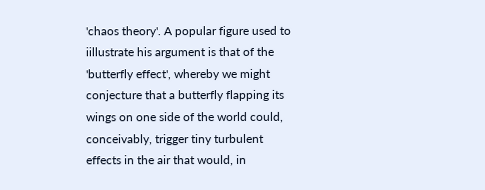'chaos theory'. A popular figure used to iillustrate his argument is that of the 'butterfly effect', whereby we might conjecture that a butterfly flapping its wings on one side of the world could, conceivably, trigger tiny turbulent effects in the air that would, in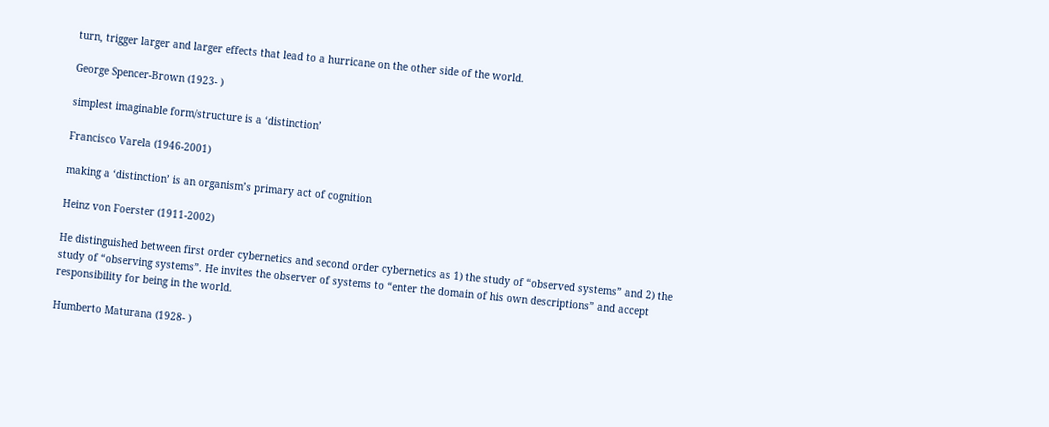turn, trigger larger and larger effects that lead to a hurricane on the other side of the world.

George Spencer-Brown (1923- )

simplest imaginable form/structure is a ‘distinction’

Francisco Varela (1946-2001)

making a ‘distinction’ is an organism’s primary act of cognition

Heinz von Foerster (1911-2002)

He distinguished between first order cybernetics and second order cybernetics as 1) the study of “observed systems” and 2) the study of “observing systems”. He invites the observer of systems to “enter the domain of his own descriptions” and accept responsibility for being in the world.

Humberto Maturana (1928- )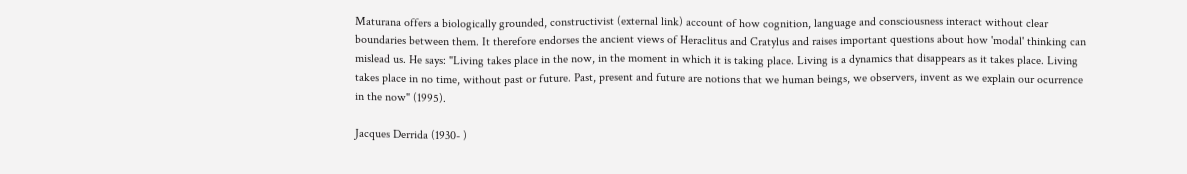Maturana offers a biologically grounded, constructivist (external link) account of how cognition, language and consciousness interact without clear boundaries between them. It therefore endorses the ancient views of Heraclitus and Cratylus and raises important questions about how 'modal' thinking can mislead us. He says: "Living takes place in the now, in the moment in which it is taking place. Living is a dynamics that disappears as it takes place. Living takes place in no time, without past or future. Past, present and future are notions that we human beings, we observers, invent as we explain our ocurrence in the now" (1995).

Jacques Derrida (1930- )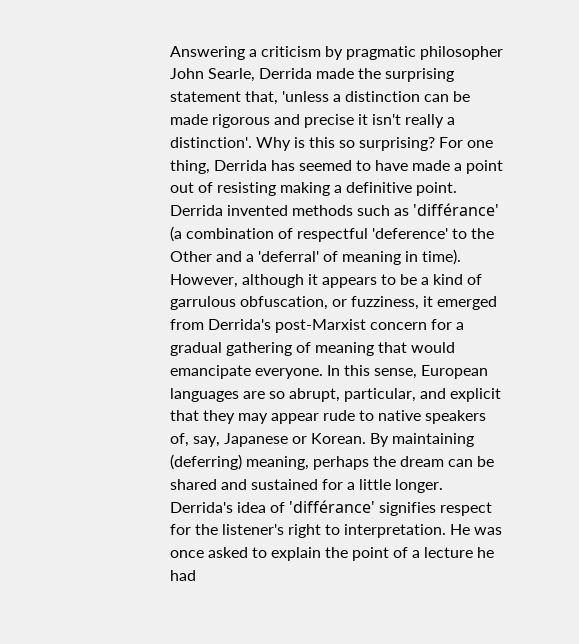Answering a criticism by pragmatic philosopher John Searle, Derrida made the surprising statement that, 'unless a distinction can be made rigorous and precise it isn't really a distinction'. Why is this so surprising? For one thing, Derrida has seemed to have made a point out of resisting making a definitive point. Derrida invented methods such as 'différance' (a combination of respectful 'deference' to the Other and a 'deferral' of meaning in time). However, although it appears to be a kind of garrulous obfuscation, or fuzziness, it emerged from Derrida's post-Marxist concern for a gradual gathering of meaning that would emancipate everyone. In this sense, European languages are so abrupt, particular, and explicit that they may appear rude to native speakers of, say, Japanese or Korean. By maintaining (deferring) meaning, perhaps the dream can be shared and sustained for a little longer. Derrida's idea of 'différance' signifies respect for the listener's right to interpretation. He was once asked to explain the point of a lecture he had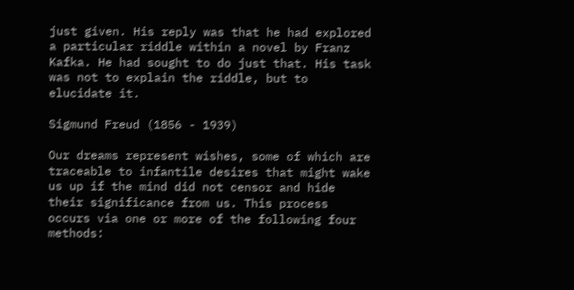just given. His reply was that he had explored a particular riddle within a novel by Franz Kafka. He had sought to do just that. His task was not to explain the riddle, but to elucidate it.

Sigmund Freud (1856 - 1939)

Our dreams represent wishes, some of which are traceable to infantile desires that might wake us up if the mind did not censor and hide their significance from us. This process occurs via one or more of the following four methods: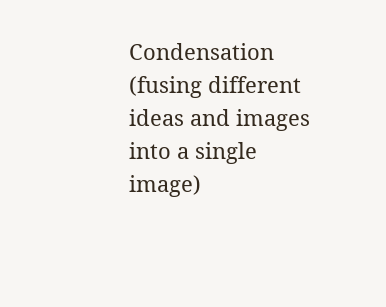Condensation (fusing different ideas and images into a single image)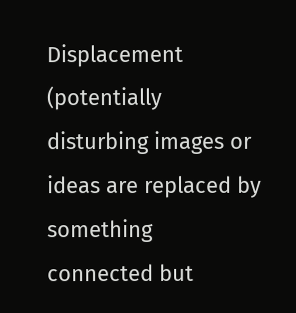Displacement (potentially disturbing images or ideas are replaced by something connected but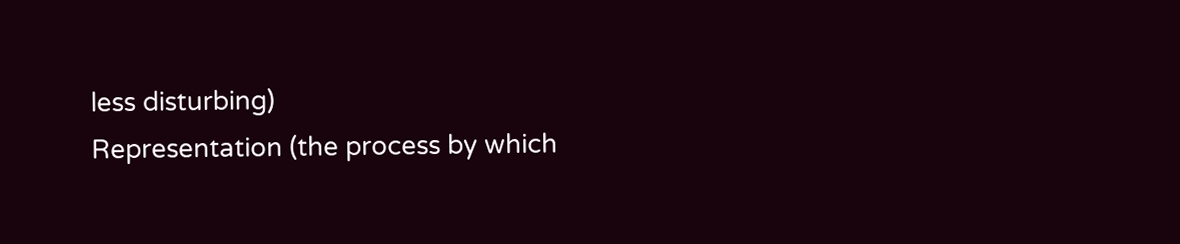less disturbing)
Representation (the process by which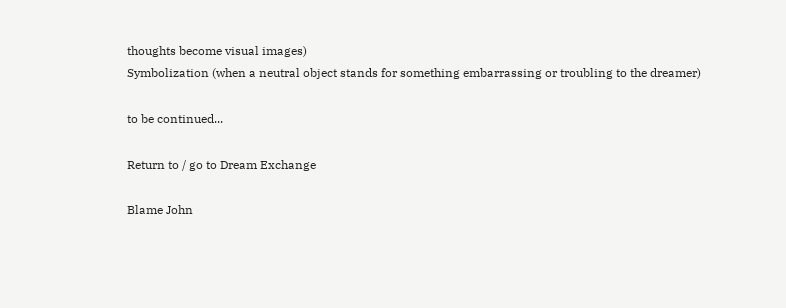thoughts become visual images)
Symbolization (when a neutral object stands for something embarrassing or troubling to the dreamer)

to be continued...

Return to / go to Dream Exchange

Blame John